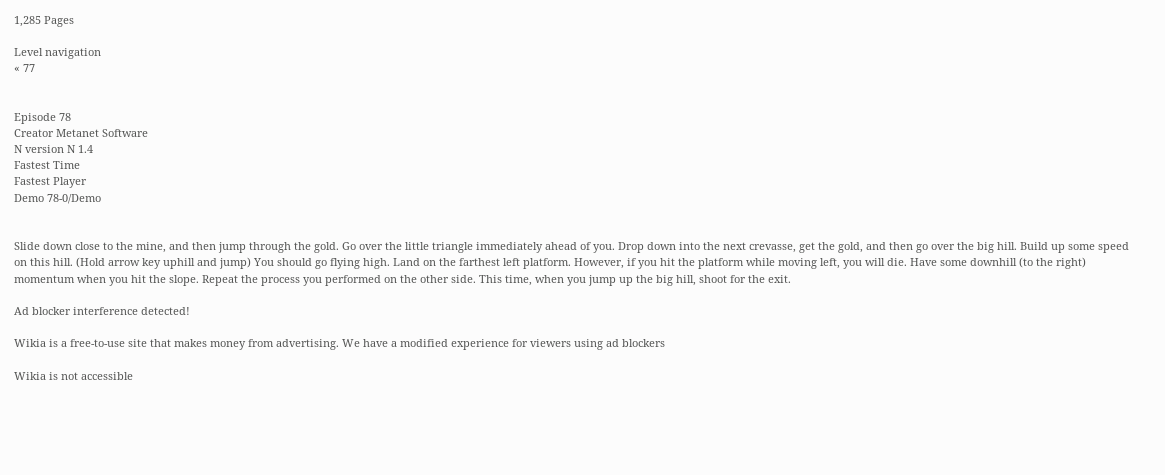1,285 Pages

Level navigation
« 77


Episode 78
Creator Metanet Software
N version N 1.4
Fastest Time
Fastest Player
Demo 78-0/Demo


Slide down close to the mine, and then jump through the gold. Go over the little triangle immediately ahead of you. Drop down into the next crevasse, get the gold, and then go over the big hill. Build up some speed on this hill. (Hold arrow key uphill and jump) You should go flying high. Land on the farthest left platform. However, if you hit the platform while moving left, you will die. Have some downhill (to the right) momentum when you hit the slope. Repeat the process you performed on the other side. This time, when you jump up the big hill, shoot for the exit.

Ad blocker interference detected!

Wikia is a free-to-use site that makes money from advertising. We have a modified experience for viewers using ad blockers

Wikia is not accessible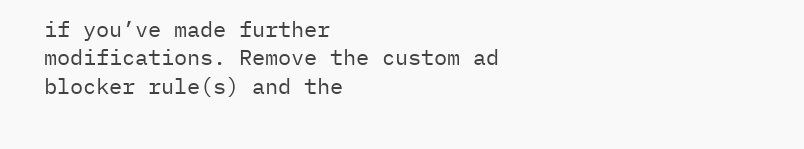if you’ve made further modifications. Remove the custom ad blocker rule(s) and the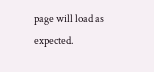page will load as expected.